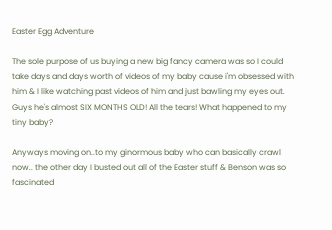Easter Egg Adventure

The sole purpose of us buying a new big fancy camera was so I could take days and days worth of videos of my baby cause i'm obsessed with him & I like watching past videos of him and just bawling my eyes out.  Guys he's almost SIX MONTHS OLD! All the tears! What happened to my tiny baby?

Anyways moving on..to my ginormous baby who can basically crawl now.. the other day I busted out all of the Easter stuff & Benson was so fascinated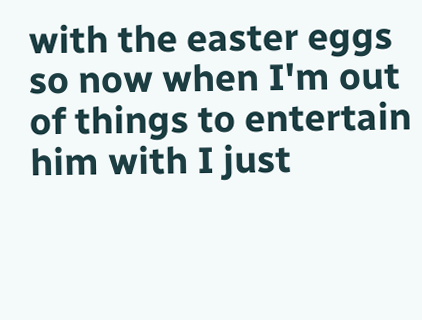with the easter eggs so now when I'm out of things to entertain him with I just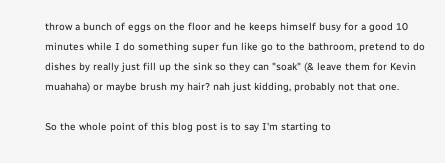throw a bunch of eggs on the floor and he keeps himself busy for a good 10 minutes while I do something super fun like go to the bathroom, pretend to do dishes by really just fill up the sink so they can "soak" (& leave them for Kevin muahaha) or maybe brush my hair? nah just kidding, probably not that one.

So the whole point of this blog post is to say I'm starting to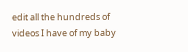edit all the hundreds of videos I have of my baby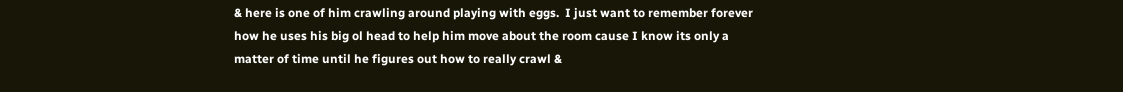& here is one of him crawling around playing with eggs.  I just want to remember forever how he uses his big ol head to help him move about the room cause I know its only a matter of time until he figures out how to really crawl &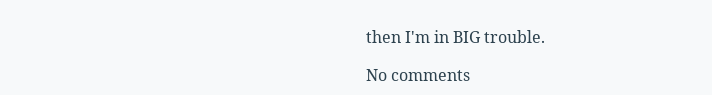then I'm in BIG trouble.

No comments